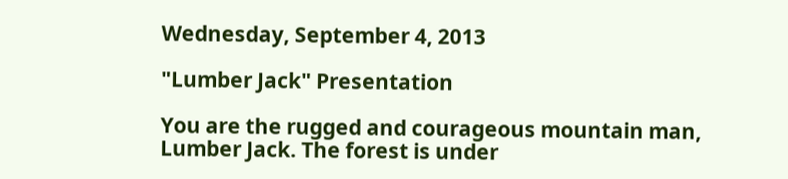Wednesday, September 4, 2013

"Lumber Jack" Presentation

You are the rugged and courageous mountain man, Lumber Jack. The forest is under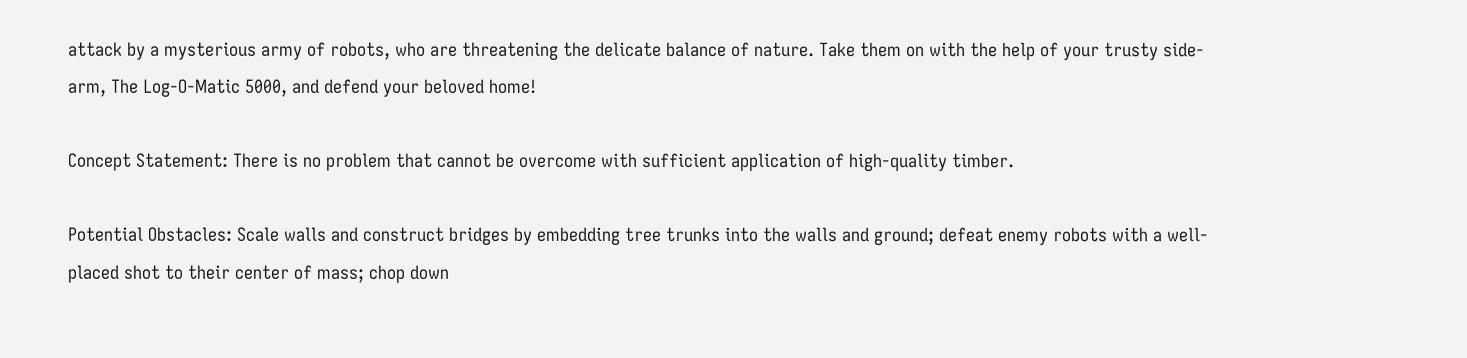attack by a mysterious army of robots, who are threatening the delicate balance of nature. Take them on with the help of your trusty side-arm, The Log-O-Matic 5000, and defend your beloved home!

Concept Statement: There is no problem that cannot be overcome with sufficient application of high-quality timber.

Potential Obstacles: Scale walls and construct bridges by embedding tree trunks into the walls and ground; defeat enemy robots with a well-placed shot to their center of mass; chop down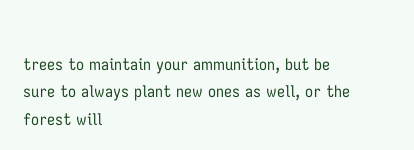trees to maintain your ammunition, but be sure to always plant new ones as well, or the forest will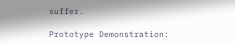suffer.

Prototype Demonstration: